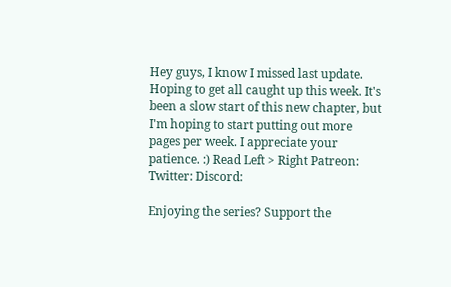Hey guys, I know I missed last update. Hoping to get all caught up this week. It's been a slow start of this new chapter, but I'm hoping to start putting out more pages per week. I appreciate your patience. :) Read Left > Right Patreon: Twitter: Discord:

Enjoying the series? Support the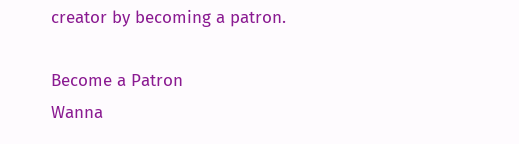creator by becoming a patron.

Become a Patron
Wanna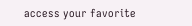access your favorite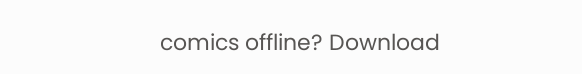comics offline? Download